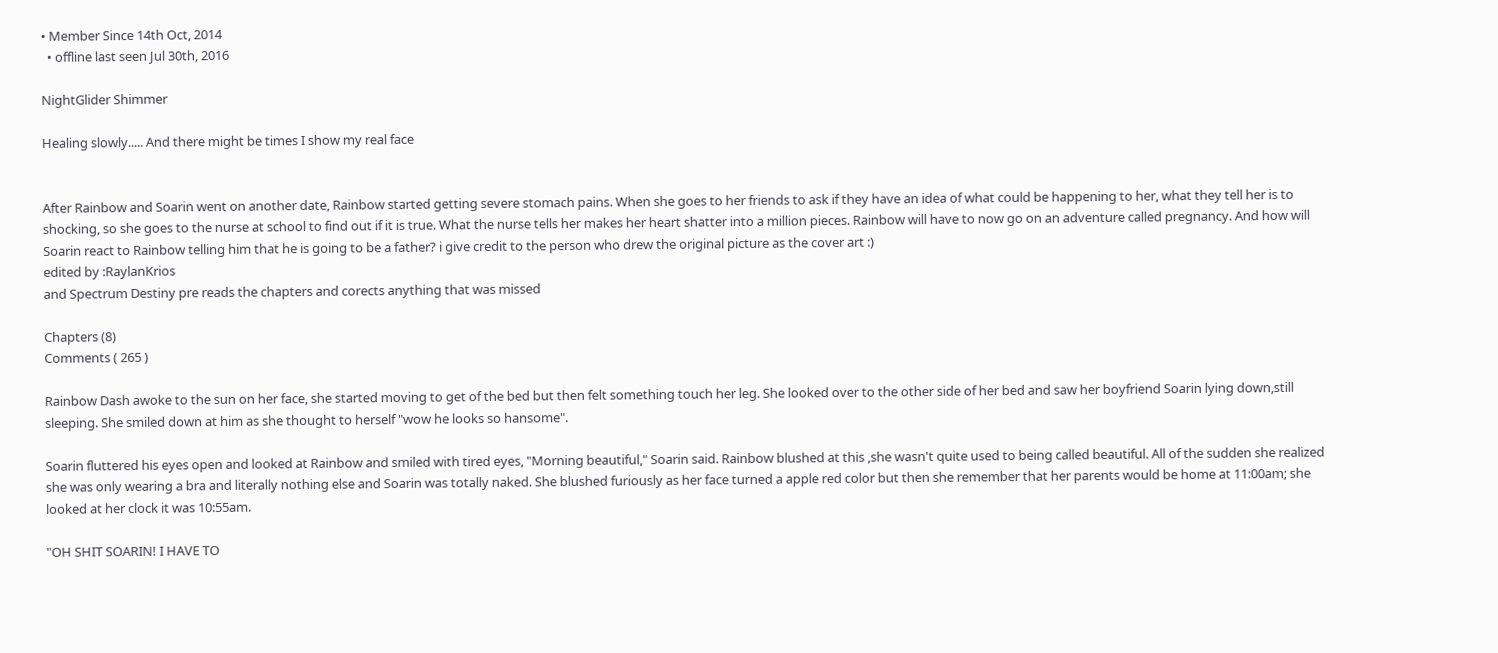• Member Since 14th Oct, 2014
  • offline last seen Jul 30th, 2016

NightGlider Shimmer

Healing slowly..... And there might be times I show my real face


After Rainbow and Soarin went on another date, Rainbow started getting severe stomach pains. When she goes to her friends to ask if they have an idea of what could be happening to her, what they tell her is to shocking, so she goes to the nurse at school to find out if it is true. What the nurse tells her makes her heart shatter into a million pieces. Rainbow will have to now go on an adventure called pregnancy. And how will Soarin react to Rainbow telling him that he is going to be a father? i give credit to the person who drew the original picture as the cover art :)
edited by :RaylanKrios
and Spectrum Destiny pre reads the chapters and corects anything that was missed

Chapters (8)
Comments ( 265 )

Rainbow Dash awoke to the sun on her face, she started moving to get of the bed but then felt something touch her leg. She looked over to the other side of her bed and saw her boyfriend Soarin lying down,still sleeping. She smiled down at him as she thought to herself "wow he looks so hansome".

Soarin fluttered his eyes open and looked at Rainbow and smiled with tired eyes, "Morning beautiful," Soarin said. Rainbow blushed at this ,she wasn't quite used to being called beautiful. All of the sudden she realized she was only wearing a bra and literally nothing else and Soarin was totally naked. She blushed furiously as her face turned a apple red color but then she remember that her parents would be home at 11:00am; she looked at her clock it was 10:55am.

"OH SHIT SOARIN! I HAVE TO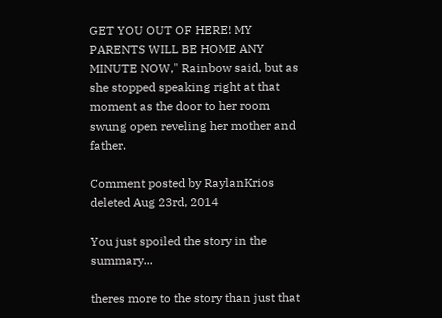GET YOU OUT OF HERE! MY PARENTS WILL BE HOME ANY MINUTE NOW," Rainbow said, but as she stopped speaking right at that moment as the door to her room swung open reveling her mother and father.

Comment posted by RaylanKrios deleted Aug 23rd, 2014

You just spoiled the story in the summary...

theres more to the story than just that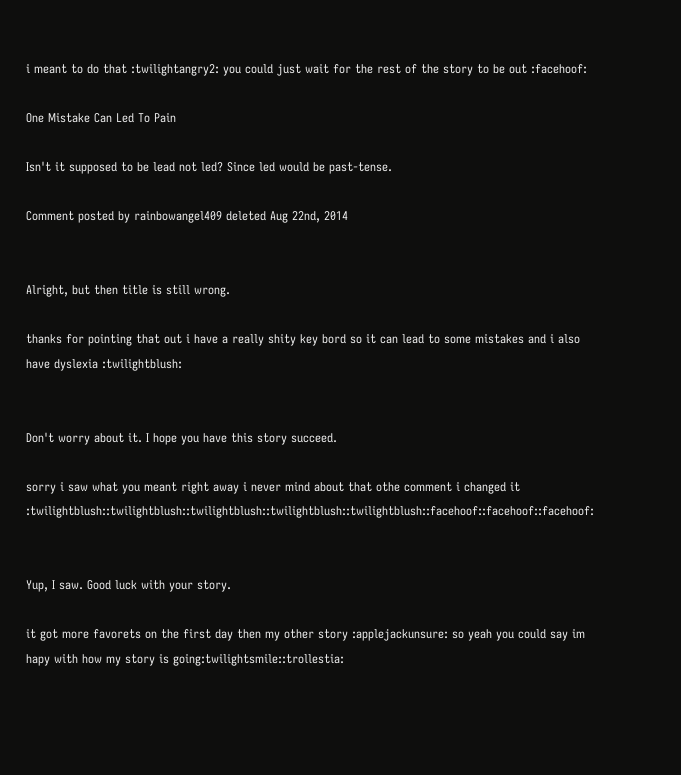i meant to do that :twilightangry2: you could just wait for the rest of the story to be out :facehoof:

One Mistake Can Led To Pain

Isn't it supposed to be lead not led? Since led would be past-tense.

Comment posted by rainbowangel409 deleted Aug 22nd, 2014


Alright, but then title is still wrong.

thanks for pointing that out i have a really shity key bord so it can lead to some mistakes and i also have dyslexia :twilightblush:


Don't worry about it. I hope you have this story succeed.

sorry i saw what you meant right away i never mind about that othe comment i changed it :twilightblush::twilightblush::twilightblush::twilightblush::twilightblush::facehoof::facehoof::facehoof:


Yup, I saw. Good luck with your story.

it got more favorets on the first day then my other story :applejackunsure: so yeah you could say im hapy with how my story is going:twilightsmile::trollestia: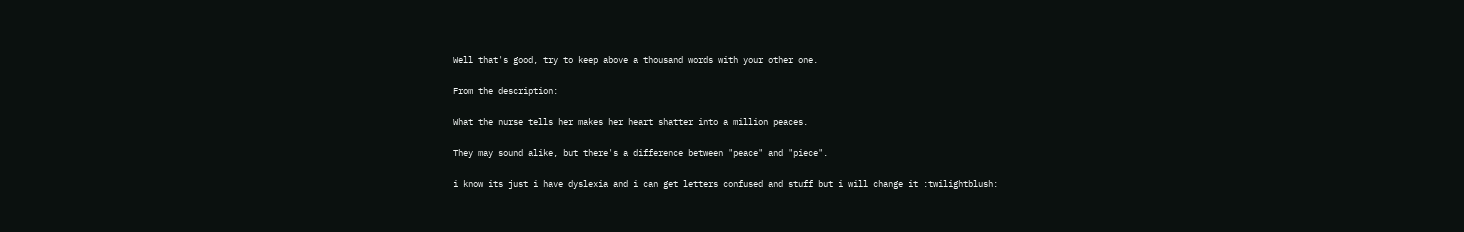Well that's good, try to keep above a thousand words with your other one.

From the description:

What the nurse tells her makes her heart shatter into a million peaces.

They may sound alike, but there's a difference between "peace" and "piece".

i know its just i have dyslexia and i can get letters confused and stuff but i will change it :twilightblush: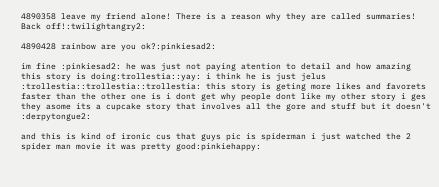4890358 leave my friend alone! There is a reason why they are called summaries! Back off!:twilightangry2:

4890428 rainbow are you ok?:pinkiesad2:

im fine :pinkiesad2: he was just not paying atention to detail and how amazing this story is doing:trollestia::yay: i think he is just jelus :trollestia::trollestia::trollestia: this story is geting more likes and favorets faster than the other one is i dont get why people dont like my other story i ges they asome its a cupcake story that involves all the gore and stuff but it doesn't :derpytongue2:

and this is kind of ironic cus that guys pic is spiderman i just watched the 2 spider man movie it was pretty good:pinkiehappy: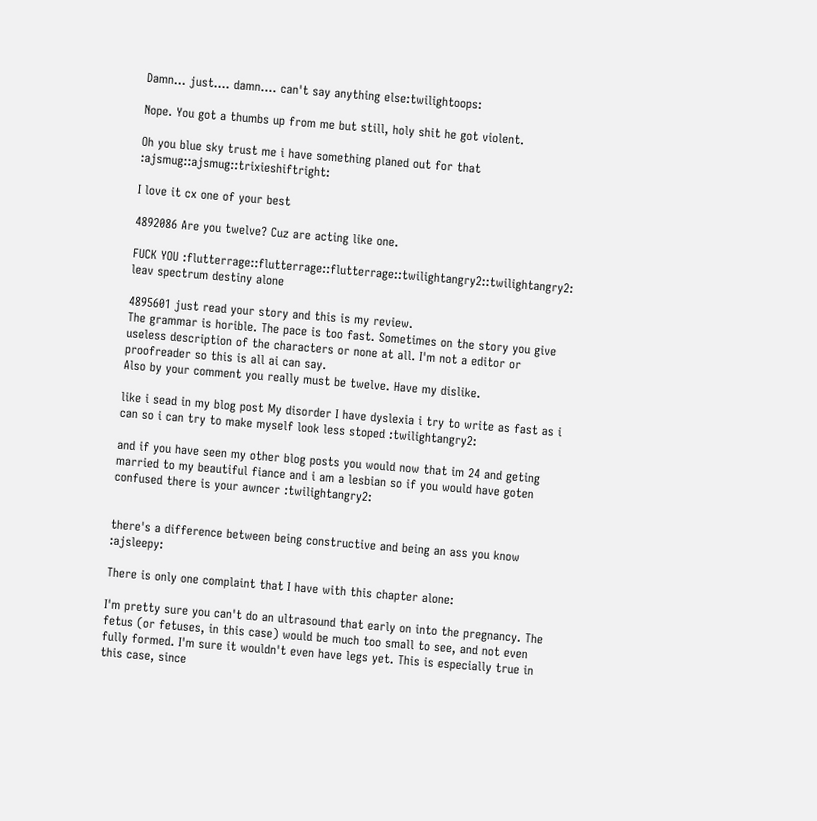Damn... just.... damn.... can't say anything else:twilightoops:

Nope. You got a thumbs up from me but still, holy shit he got violent.

Oh you blue sky trust me i have something planed out for that :ajsmug::ajsmug::trixieshiftright:

I love it cx one of your best

4892086 Are you twelve? Cuz are acting like one.

FUCK YOU :flutterrage::flutterrage::flutterrage::twilightangry2::twilightangry2: leav spectrum destiny alone

4895601 just read your story and this is my review.
The grammar is horible. The pace is too fast. Sometimes on the story you give useless description of the characters or none at all. I'm not a editor or proofreader so this is all ai can say.
Also by your comment you really must be twelve. Have my dislike.

like i sead in my blog post My disorder I have dyslexia i try to write as fast as i can so i can try to make myself look less stoped :twilightangry2:

and if you have seen my other blog posts you would now that im 24 and geting married to my beautiful fiance and i am a lesbian so if you would have goten confused there is your awncer :twilightangry2:


there's a difference between being constructive and being an ass you know :ajsleepy:

There is only one complaint that I have with this chapter alone:

I'm pretty sure you can't do an ultrasound that early on into the pregnancy. The fetus (or fetuses, in this case) would be much too small to see, and not even fully formed. I'm sure it wouldn't even have legs yet. This is especially true in this case, since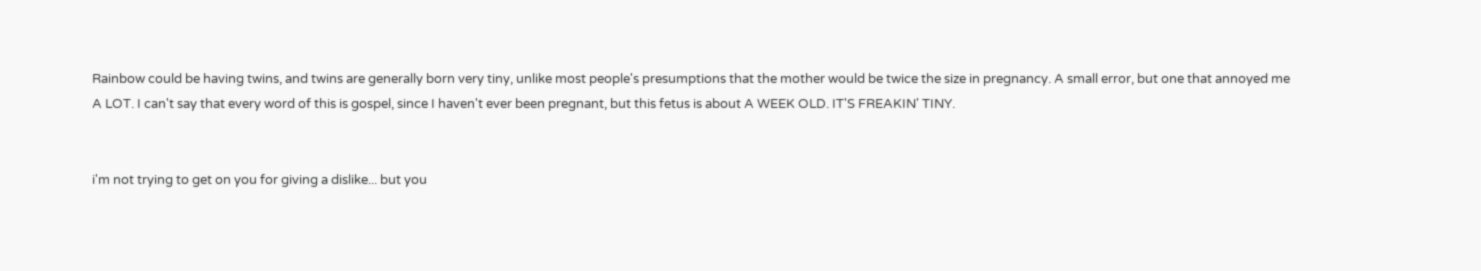Rainbow could be having twins, and twins are generally born very tiny, unlike most people's presumptions that the mother would be twice the size in pregnancy. A small error, but one that annoyed me A LOT. I can't say that every word of this is gospel, since I haven't ever been pregnant, but this fetus is about A WEEK OLD. IT'S FREAKIN' TINY.


i'm not trying to get on you for giving a dislike... but you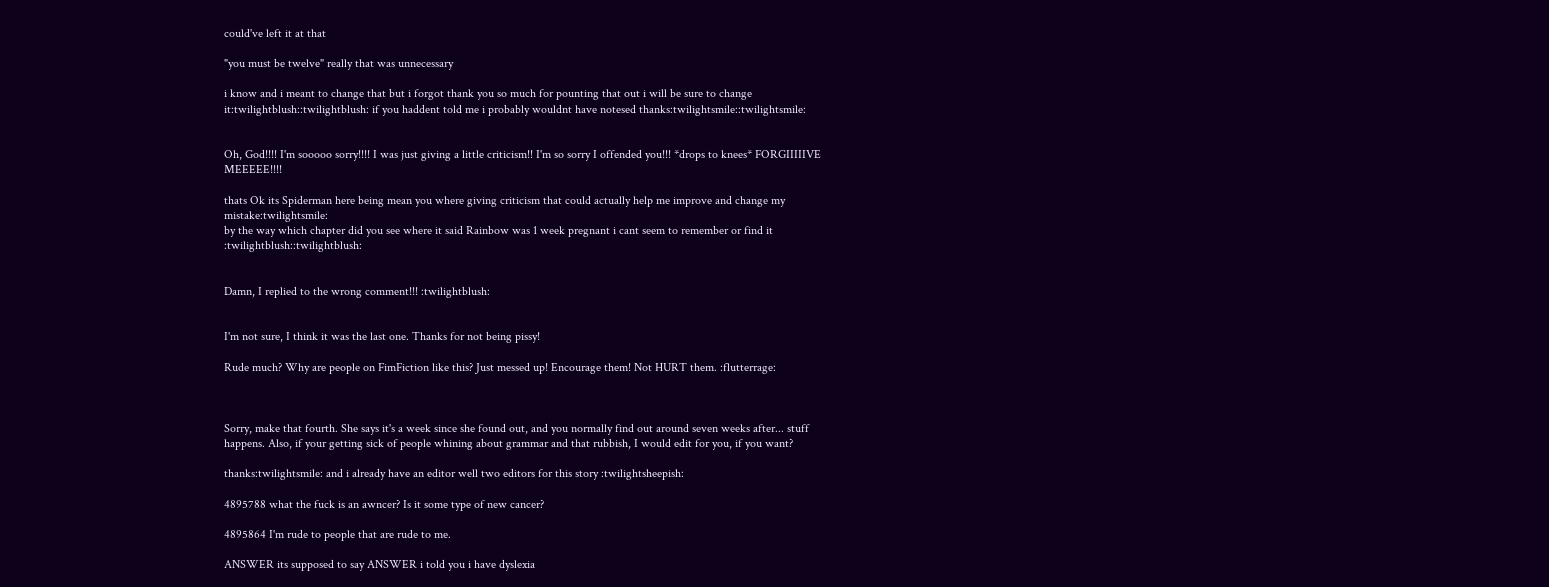could've left it at that

"you must be twelve" really that was unnecessary

i know and i meant to change that but i forgot thank you so much for pounting that out i will be sure to change it:twilightblush::twilightblush: if you haddent told me i probably wouldnt have notesed thanks:twilightsmile::twilightsmile:


Oh, God!!!! I'm sooooo sorry!!!! I was just giving a little criticism!! I'm so sorry I offended you!!! *drops to knees* FORGIIIIIVE MEEEEE!!!!

thats Ok its Spiderman here being mean you where giving criticism that could actually help me improve and change my mistake:twilightsmile:
by the way which chapter did you see where it said Rainbow was 1 week pregnant i cant seem to remember or find it :twilightblush::twilightblush:


Damn, I replied to the wrong comment!!! :twilightblush:


I'm not sure, I think it was the last one. Thanks for not being pissy!

Rude much? Why are people on FimFiction like this? Just messed up! Encourage them! Not HURT them. :flutterrage:



Sorry, make that fourth. She says it's a week since she found out, and you normally find out around seven weeks after... stuff happens. Also, if your getting sick of people whining about grammar and that rubbish, I would edit for you, if you want?

thanks:twilightsmile: and i already have an editor well two editors for this story :twilightsheepish:

4895788 what the fuck is an awncer? Is it some type of new cancer?

4895864 I'm rude to people that are rude to me.

ANSWER its supposed to say ANSWER i told you i have dyslexia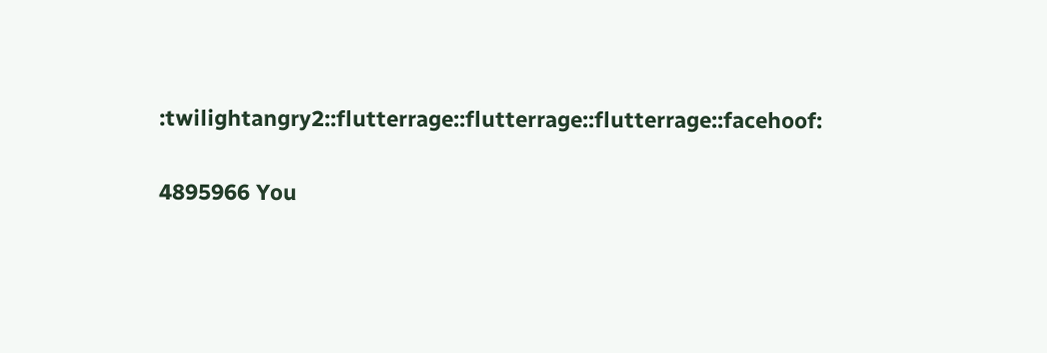:twilightangry2::flutterrage::flutterrage::flutterrage::facehoof:

4895966 You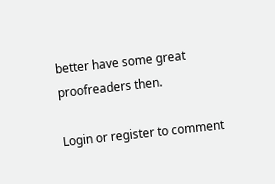better have some great proofreaders then.

Login or register to comment